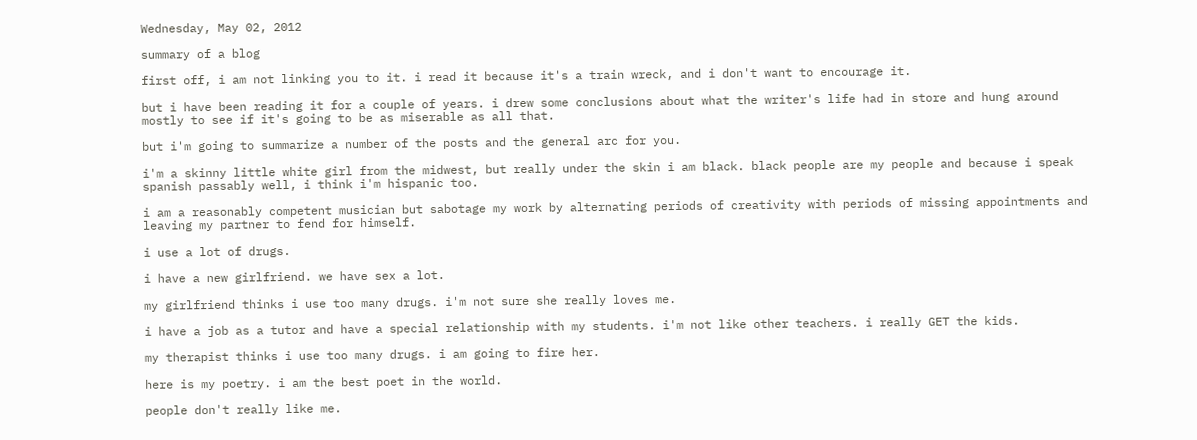Wednesday, May 02, 2012

summary of a blog

first off, i am not linking you to it. i read it because it's a train wreck, and i don't want to encourage it.

but i have been reading it for a couple of years. i drew some conclusions about what the writer's life had in store and hung around mostly to see if it's going to be as miserable as all that.

but i'm going to summarize a number of the posts and the general arc for you.

i'm a skinny little white girl from the midwest, but really under the skin i am black. black people are my people and because i speak spanish passably well, i think i'm hispanic too.

i am a reasonably competent musician but sabotage my work by alternating periods of creativity with periods of missing appointments and leaving my partner to fend for himself.

i use a lot of drugs.

i have a new girlfriend. we have sex a lot.

my girlfriend thinks i use too many drugs. i'm not sure she really loves me.

i have a job as a tutor and have a special relationship with my students. i'm not like other teachers. i really GET the kids.

my therapist thinks i use too many drugs. i am going to fire her.

here is my poetry. i am the best poet in the world.

people don't really like me.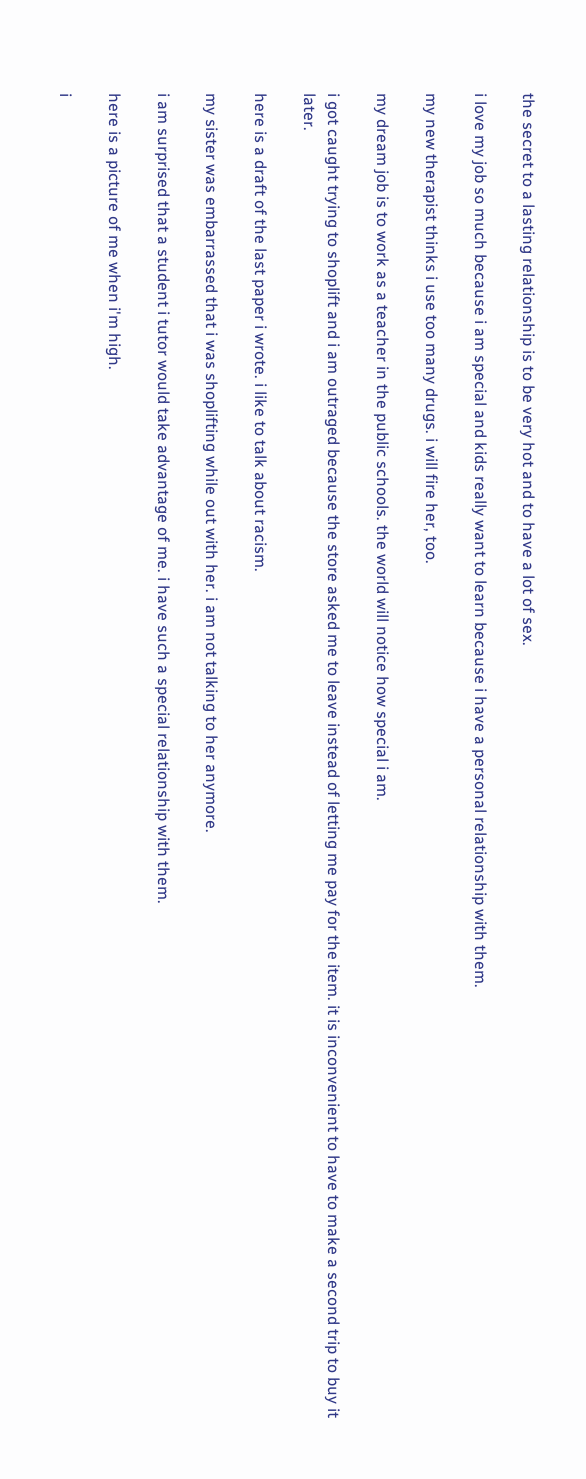the secret to a lasting relationship is to be very hot and to have a lot of sex.

i love my job so much because i am special and kids really want to learn because i have a personal relationship with them.

my new therapist thinks i use too many drugs. i will fire her, too.

my dream job is to work as a teacher in the public schools. the world will notice how special i am.

i got caught trying to shoplift and i am outraged because the store asked me to leave instead of letting me pay for the item. it is inconvenient to have to make a second trip to buy it later.

here is a draft of the last paper i wrote. i like to talk about racism.

my sister was embarrassed that i was shoplifting while out with her. i am not talking to her anymore.

i am surprised that a student i tutor would take advantage of me. i have such a special relationship with them.

here is a picture of me when i'm high.

i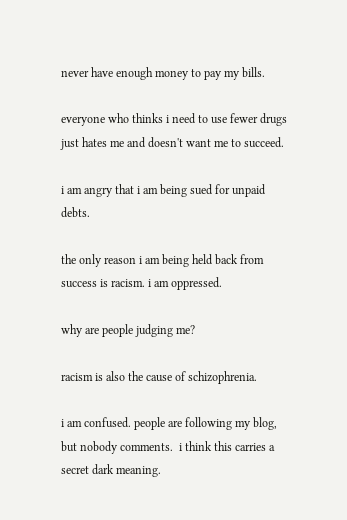never have enough money to pay my bills.

everyone who thinks i need to use fewer drugs just hates me and doesn't want me to succeed.

i am angry that i am being sued for unpaid debts.

the only reason i am being held back from success is racism. i am oppressed.

why are people judging me?

racism is also the cause of schizophrenia.

i am confused. people are following my blog, but nobody comments.  i think this carries a secret dark meaning.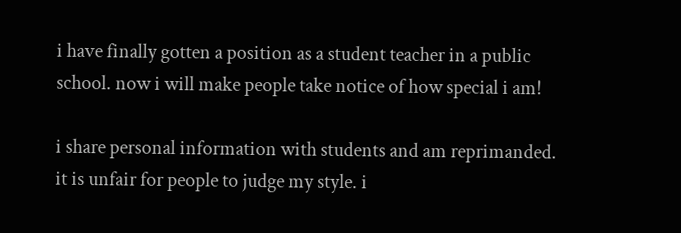i have finally gotten a position as a student teacher in a public school. now i will make people take notice of how special i am!

i share personal information with students and am reprimanded. it is unfair for people to judge my style. i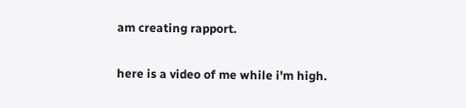am creating rapport.

here is a video of me while i'm high.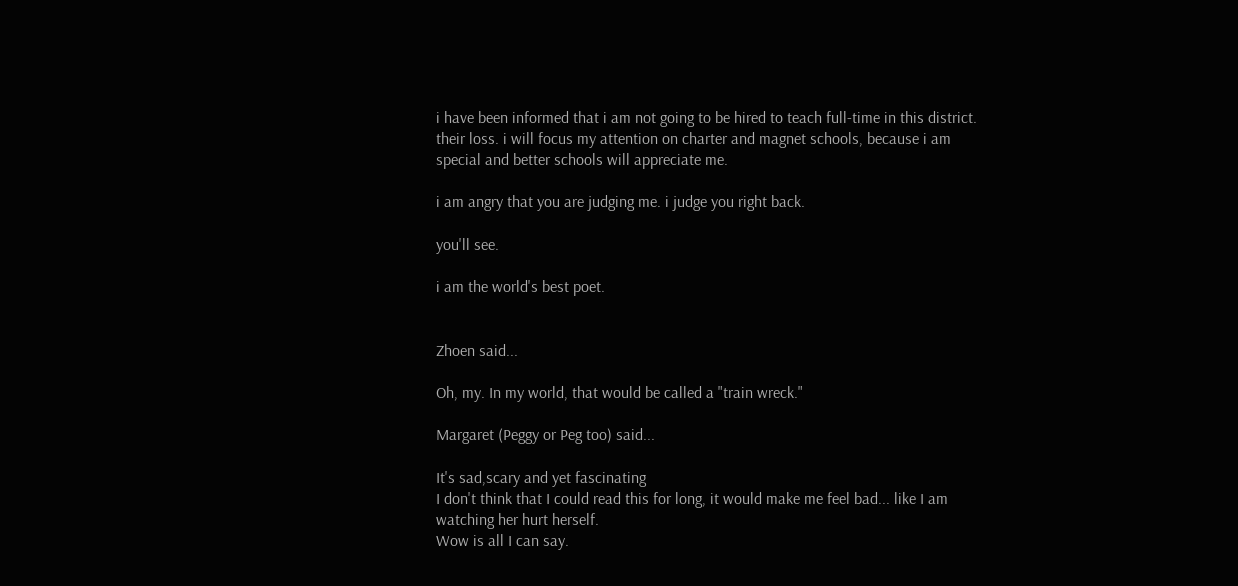i have been informed that i am not going to be hired to teach full-time in this district. their loss. i will focus my attention on charter and magnet schools, because i am special and better schools will appreciate me.

i am angry that you are judging me. i judge you right back.

you'll see.

i am the world's best poet.


Zhoen said...

Oh, my. In my world, that would be called a "train wreck."

Margaret (Peggy or Peg too) said...

It's sad,scary and yet fascinating
I don't think that I could read this for long, it would make me feel bad... like I am watching her hurt herself.
Wow is all I can say.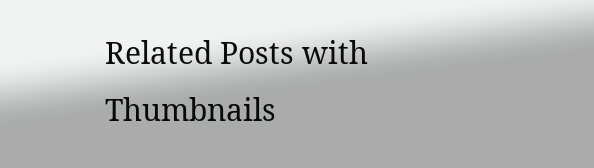Related Posts with Thumbnails